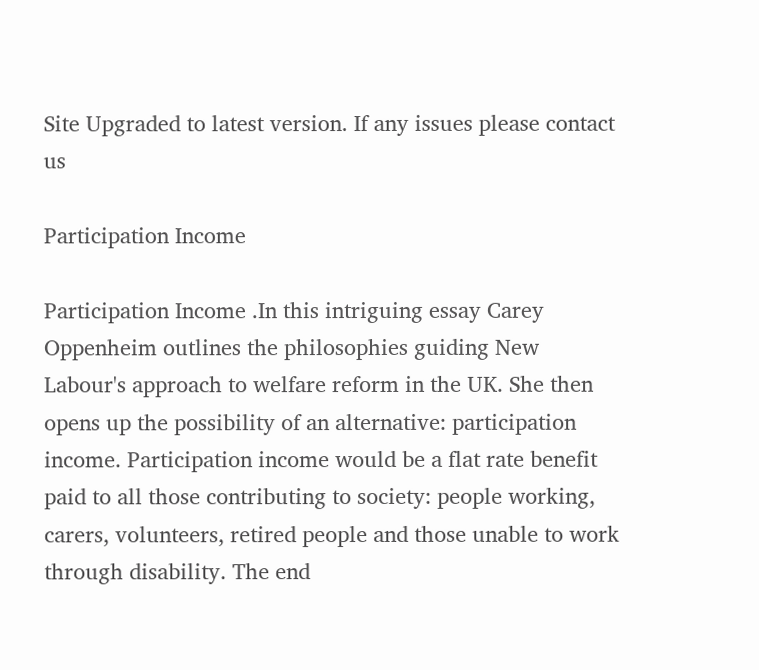Site Upgraded to latest version. If any issues please contact us

Participation Income

Participation Income .In this intriguing essay Carey Oppenheim outlines the philosophies guiding New Labour's approach to welfare reform in the UK. She then opens up the possibility of an alternative: participation income. Participation income would be a flat rate benefit paid to all those contributing to society: people working, carers, volunteers, retired people and those unable to work through disability. The end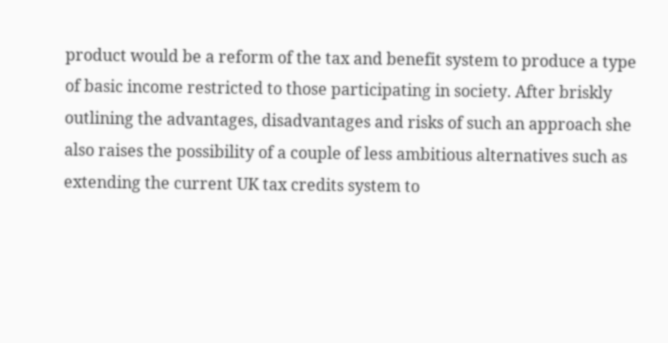product would be a reform of the tax and benefit system to produce a type of basic income restricted to those participating in society. After briskly outlining the advantages, disadvantages and risks of such an approach she also raises the possibility of a couple of less ambitious alternatives such as extending the current UK tax credits system to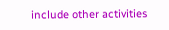include other activities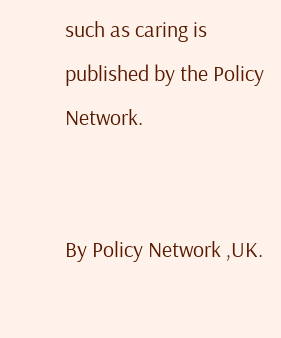such as caring is published by the Policy Network.


By Policy Network ,UK.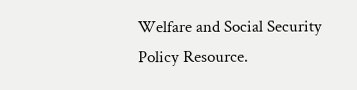Welfare and Social Security Policy Resource.